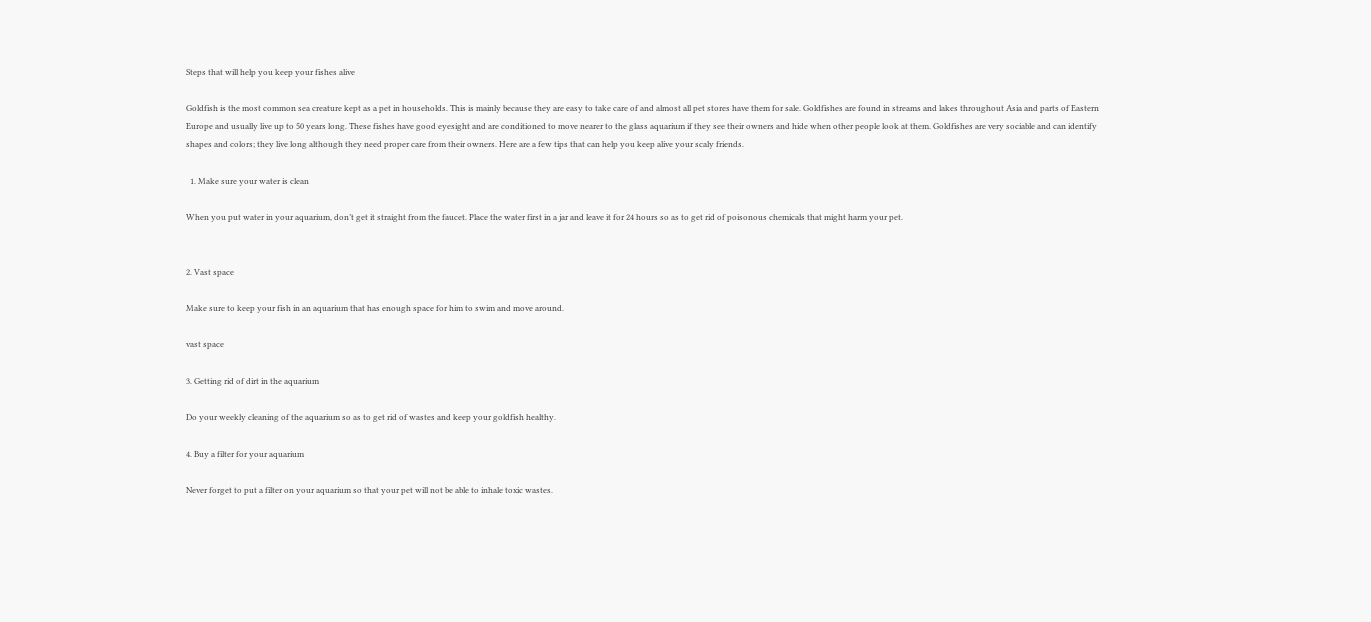Steps that will help you keep your fishes alive

Goldfish is the most common sea creature kept as a pet in households. This is mainly because they are easy to take care of and almost all pet stores have them for sale. Goldfishes are found in streams and lakes throughout Asia and parts of Eastern Europe and usually live up to 50 years long. These fishes have good eyesight and are conditioned to move nearer to the glass aquarium if they see their owners and hide when other people look at them. Goldfishes are very sociable and can identify shapes and colors; they live long although they need proper care from their owners. Here are a few tips that can help you keep alive your scaly friends.

  1. Make sure your water is clean

When you put water in your aquarium, don’t get it straight from the faucet. Place the water first in a jar and leave it for 24 hours so as to get rid of poisonous chemicals that might harm your pet.


2. Vast space

Make sure to keep your fish in an aquarium that has enough space for him to swim and move around.

vast space

3. Getting rid of dirt in the aquarium

Do your weekly cleaning of the aquarium so as to get rid of wastes and keep your goldfish healthy.

4. Buy a filter for your aquarium

Never forget to put a filter on your aquarium so that your pet will not be able to inhale toxic wastes.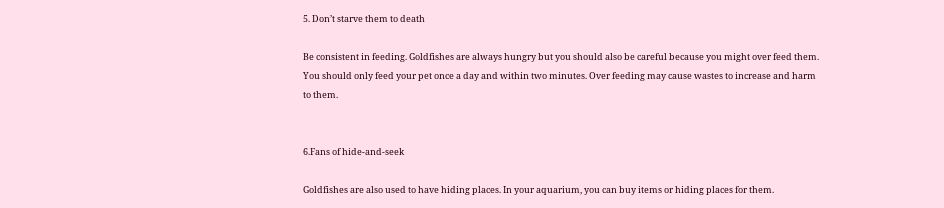5. Don’t starve them to death

Be consistent in feeding. Goldfishes are always hungry but you should also be careful because you might over feed them. You should only feed your pet once a day and within two minutes. Over feeding may cause wastes to increase and harm to them.


6.Fans of hide-and-seek

Goldfishes are also used to have hiding places. In your aquarium, you can buy items or hiding places for them.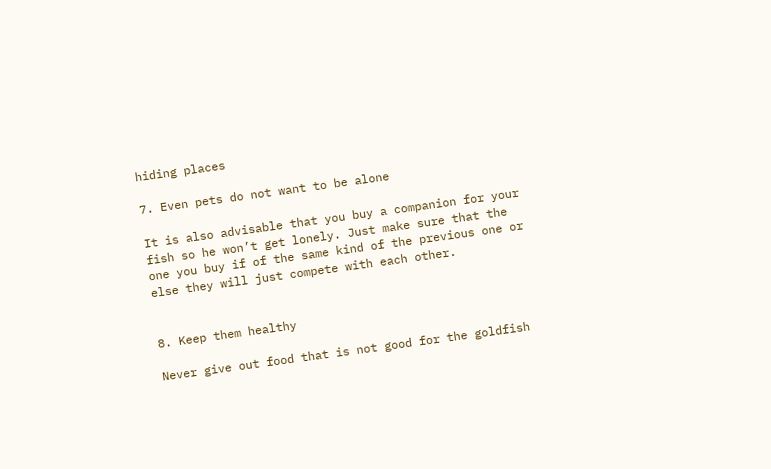hiding places

7. Even pets do not want to be alone

It is also advisable that you buy a companion for your fish so he won’t get lonely. Just make sure that the one you buy if of the same kind of the previous one or else they will just compete with each other.


8. Keep them healthy

Never give out food that is not good for the goldfish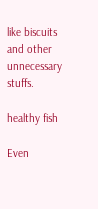like biscuits and other unnecessary stuffs.

healthy fish

Even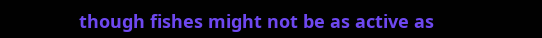though fishes might not be as active as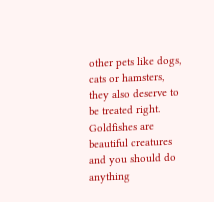other pets like dogs, cats or hamsters, they also deserve to be treated right. Goldfishes are beautiful creatures and you should do anything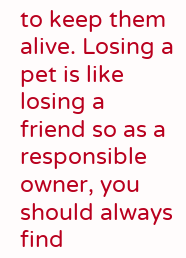to keep them alive. Losing a pet is like losing a friend so as a responsible owner, you should always find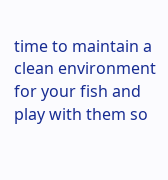time to maintain a clean environment for your fish and play with them so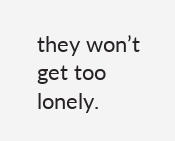they won’t get too lonely.